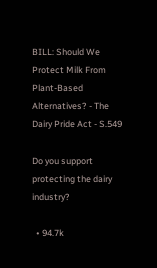BILL: Should We Protect Milk From Plant-Based Alternatives? - The Dairy Pride Act - S.549

Do you support protecting the dairy industry?

  • 94.7k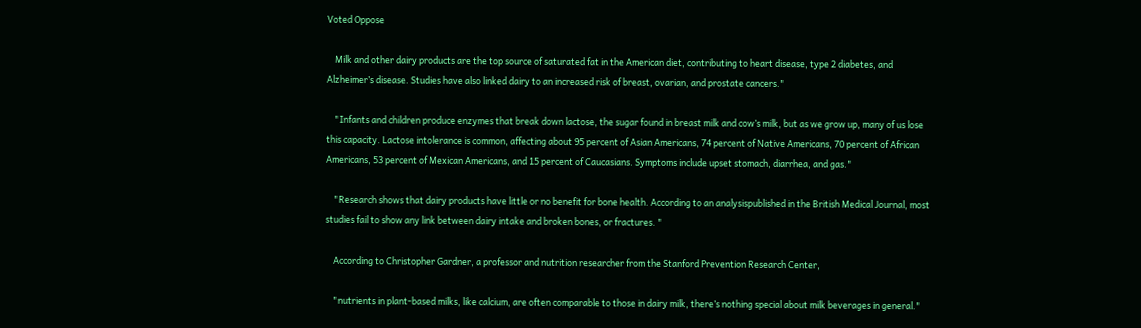Voted Oppose

    Milk and other dairy products are the top source of saturated fat in the American diet, contributing to heart disease, type 2 diabetes, and Alzheimer’s disease. Studies have also linked dairy to an increased risk of breast, ovarian, and prostate cancers."

    "Infants and children produce enzymes that break down lactose, the sugar found in breast milk and cow’s milk, but as we grow up, many of us lose this capacity. Lactose intolerance is common, affecting about 95 percent of Asian Americans, 74 percent of Native Americans, 70 percent of African Americans, 53 percent of Mexican Americans, and 15 percent of Caucasians. Symptoms include upset stomach, diarrhea, and gas."

    "Research shows that dairy products have little or no benefit for bone health. According to an analysispublished in the British Medical Journal, most studies fail to show any link between dairy intake and broken bones, or fractures. "

    According to Christopher Gardner, a professor and nutrition researcher from the Stanford Prevention Research Center,

    "nutrients in plant-based milks, like calcium, are often comparable to those in dairy milk, there’s nothing special about milk beverages in general."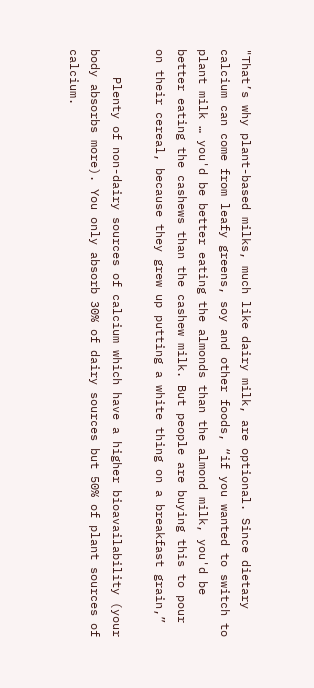"That’s why plant-based milks, much like dairy milk, are optional. Since dietary calcium can come from leafy greens, soy and other foods, “if you wanted to switch to plant milk … you'd be better eating the almonds than the almond milk, you'd be better eating the cashews than the cashew milk. But people are buying this to pour on their cereal, because they grew up putting a white thing on a breakfast grain,”

    Plenty of non-dairy sources of calcium which have a higher bioavailability (your body absorbs more). You only absorb 30% of dairy sources but 50% of plant sources of calcium.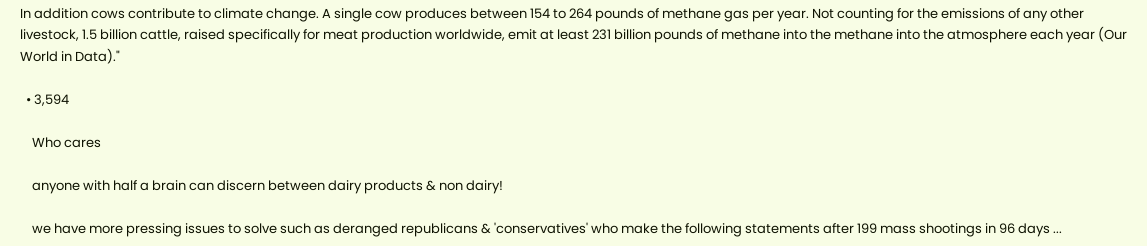In addition cows contribute to climate change. A single cow produces between 154 to 264 pounds of methane gas per year. Not counting for the emissions of any other livestock, 1.5 billion cattle, raised specifically for meat production worldwide, emit at least 231 billion pounds of methane into the methane into the atmosphere each year (Our World in Data)."

  • 3,594

    Who cares

    anyone with half a brain can discern between dairy products & non dairy!

    we have more pressing issues to solve such as deranged republicans & 'conservatives' who make the following statements after 199 mass shootings in 96 days ...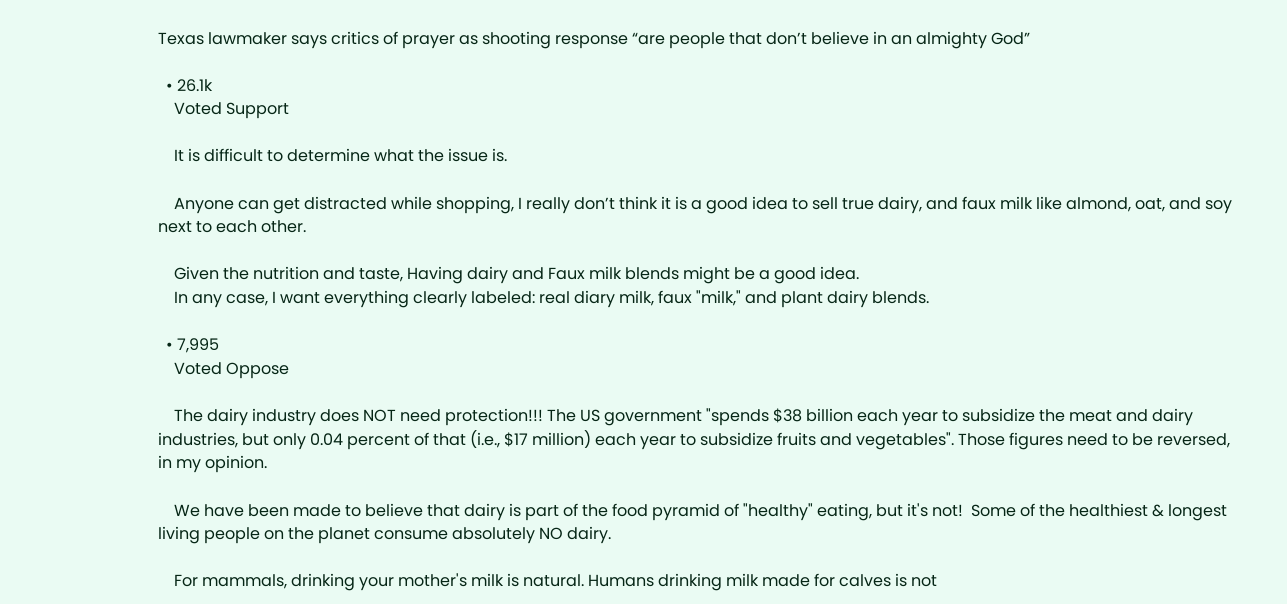Texas lawmaker says critics of prayer as shooting response “are people that don’t believe in an almighty God”

  • 26.1k
    Voted Support

    It is difficult to determine what the issue is.

    Anyone can get distracted while shopping, I really don’t think it is a good idea to sell true dairy, and faux milk like almond, oat, and soy next to each other.

    Given the nutrition and taste, Having dairy and Faux milk blends might be a good idea.
    In any case, I want everything clearly labeled: real diary milk, faux "milk," and plant dairy blends.

  • 7,995
    Voted Oppose

    The dairy industry does NOT need protection!!! The US government "spends $38 billion each year to subsidize the meat and dairy industries, but only 0.04 percent of that (i.e., $17 million) each year to subsidize fruits and vegetables". Those figures need to be reversed, in my opinion.

    We have been made to believe that dairy is part of the food pyramid of "healthy" eating, but it's not!  Some of the healthiest & longest living people on the planet consume absolutely NO dairy.

    For mammals, drinking your mother's milk is natural. Humans drinking milk made for calves is not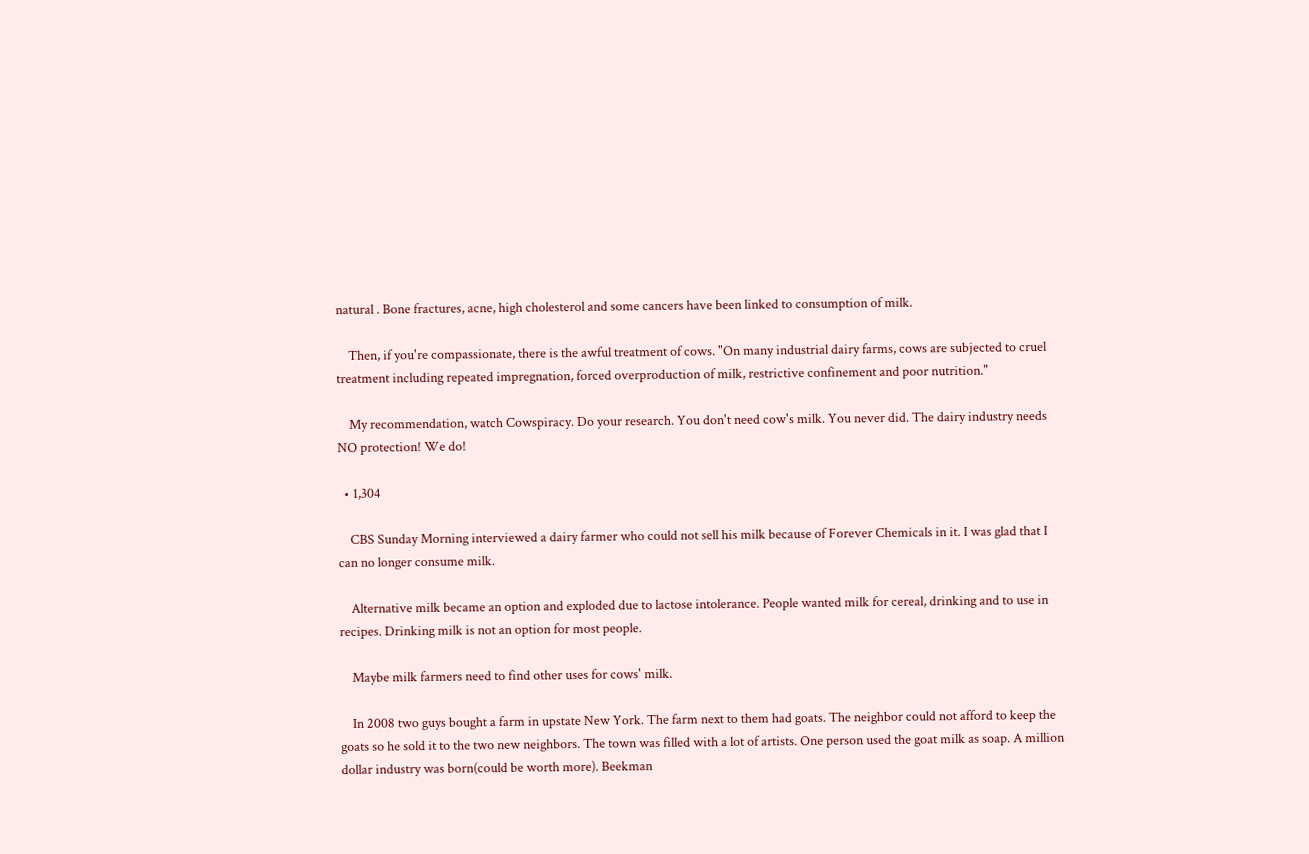natural . Bone fractures, acne, high cholesterol and some cancers have been linked to consumption of milk.

    Then, if you're compassionate, there is the awful treatment of cows. "On many industrial dairy farms, cows are subjected to cruel treatment including repeated impregnation, forced overproduction of milk, restrictive confinement and poor nutrition."

    My recommendation, watch Cowspiracy. Do your research. You don't need cow's milk. You never did. The dairy industry needs NO protection! We do!

  • 1,304

    CBS Sunday Morning interviewed a dairy farmer who could not sell his milk because of Forever Chemicals in it. I was glad that I can no longer consume milk.

    Alternative milk became an option and exploded due to lactose intolerance. People wanted milk for cereal, drinking and to use in recipes. Drinking milk is not an option for most people.

    Maybe milk farmers need to find other uses for cows' milk.

    In 2008 two guys bought a farm in upstate New York. The farm next to them had goats. The neighbor could not afford to keep the goats so he sold it to the two new neighbors. The town was filled with a lot of artists. One person used the goat milk as soap. A million dollar industry was born(could be worth more). Beekman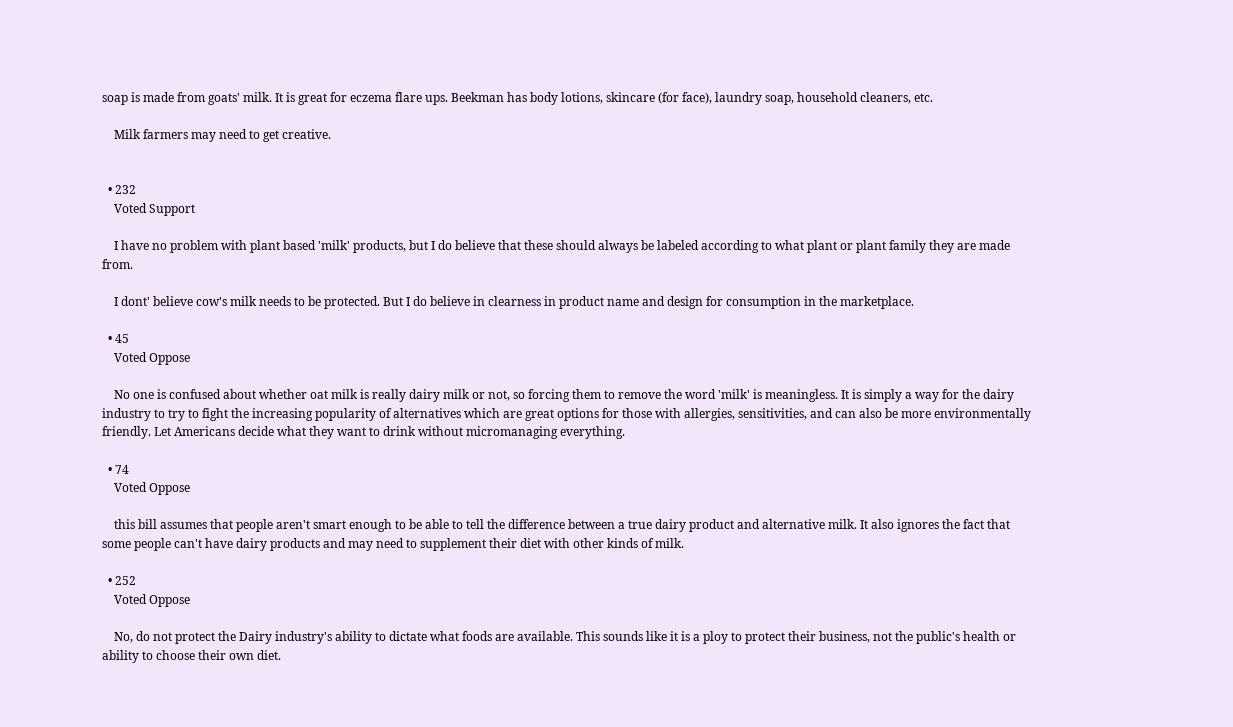soap is made from goats' milk. It is great for eczema flare ups. Beekman has body lotions, skincare (for face), laundry soap, household cleaners, etc.

    Milk farmers may need to get creative.


  • 232
    Voted Support

    I have no problem with plant based 'milk' products, but I do believe that these should always be labeled according to what plant or plant family they are made from.

    I dont' believe cow's milk needs to be protected. But I do believe in clearness in product name and design for consumption in the marketplace.

  • 45
    Voted Oppose

    No one is confused about whether oat milk is really dairy milk or not, so forcing them to remove the word 'milk' is meaningless. It is simply a way for the dairy industry to try to fight the increasing popularity of alternatives which are great options for those with allergies, sensitivities, and can also be more environmentally friendly. Let Americans decide what they want to drink without micromanaging everything.

  • 74
    Voted Oppose

    this bill assumes that people aren't smart enough to be able to tell the difference between a true dairy product and alternative milk. It also ignores the fact that some people can't have dairy products and may need to supplement their diet with other kinds of milk.

  • 252
    Voted Oppose

    No, do not protect the Dairy industry's ability to dictate what foods are available. This sounds like it is a ploy to protect their business, not the public's health or ability to choose their own diet.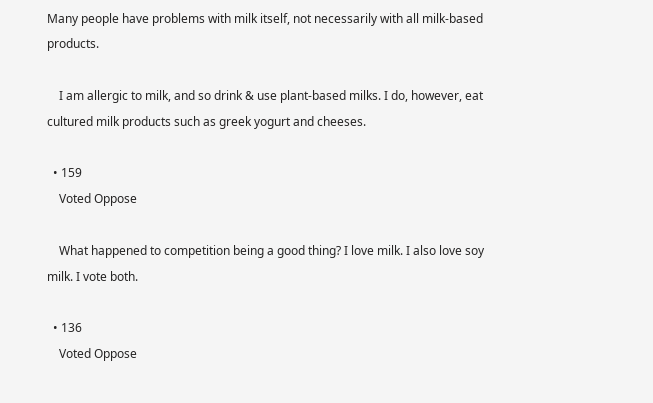Many people have problems with milk itself, not necessarily with all milk-based products.

    I am allergic to milk, and so drink & use plant-based milks. I do, however, eat cultured milk products such as greek yogurt and cheeses.

  • 159
    Voted Oppose

    What happened to competition being a good thing? I love milk. I also love soy milk. I vote both.

  • 136
    Voted Oppose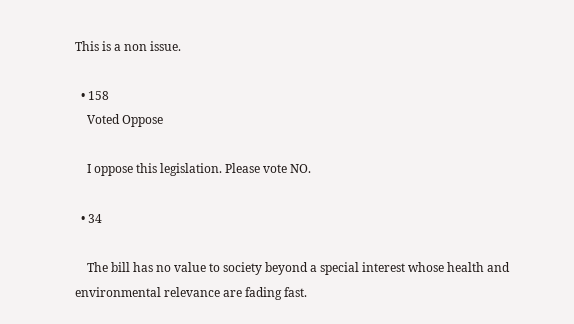This is a non issue.

  • 158
    Voted Oppose

    I oppose this legislation. Please vote NO.

  • 34

    The bill has no value to society beyond a special interest whose health and environmental relevance are fading fast.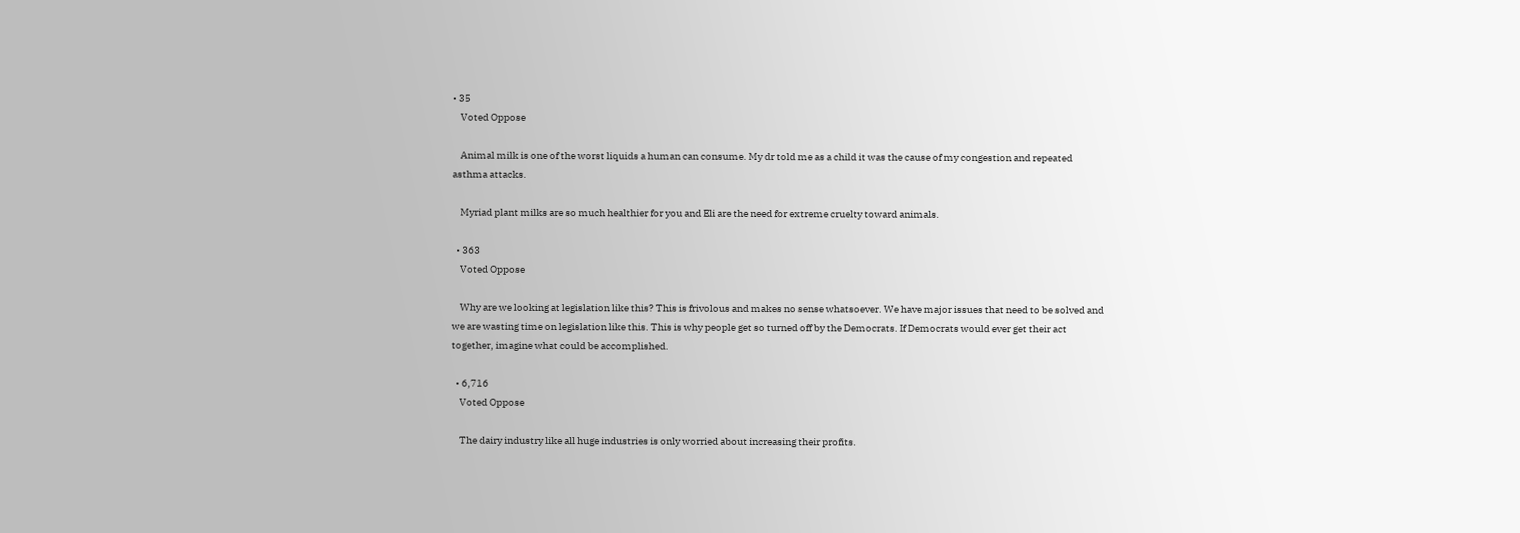• 35
    Voted Oppose

    Animal milk is one of the worst liquids a human can consume. My dr told me as a child it was the cause of my congestion and repeated asthma attacks.

    Myriad plant milks are so much healthier for you and Eli are the need for extreme cruelty toward animals.

  • 363
    Voted Oppose

    Why are we looking at legislation like this? This is frivolous and makes no sense whatsoever. We have major issues that need to be solved and we are wasting time on legislation like this. This is why people get so turned off by the Democrats. If Democrats would ever get their act together, imagine what could be accomplished.

  • 6,716
    Voted Oppose

    The dairy industry like all huge industries is only worried about increasing their profits.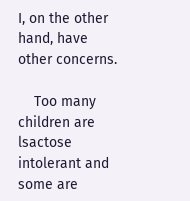I, on the other hand, have other concerns.

    Too many children are lsactose intolerant and some are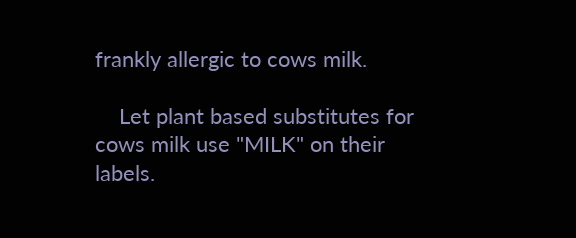frankly allergic to cows milk.

    Let plant based substitutes for cows milk use "MILK" on their labels.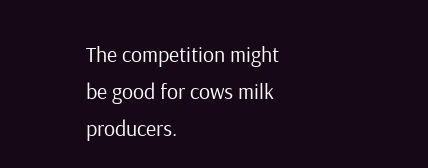The competition might be good for cows milk producers.